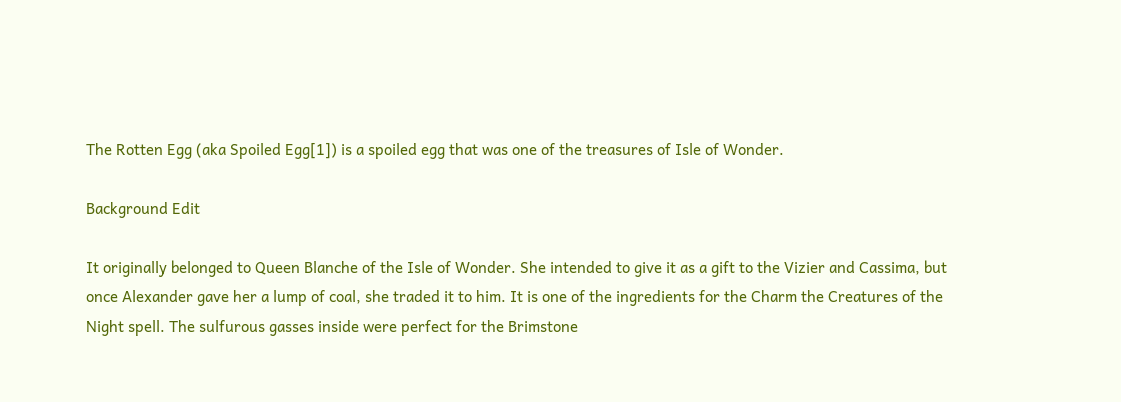The Rotten Egg (aka Spoiled Egg[1]) is a spoiled egg that was one of the treasures of Isle of Wonder.

Background Edit

It originally belonged to Queen Blanche of the Isle of Wonder. She intended to give it as a gift to the Vizier and Cassima, but once Alexander gave her a lump of coal, she traded it to him. It is one of the ingredients for the Charm the Creatures of the Night spell. The sulfurous gasses inside were perfect for the Brimstone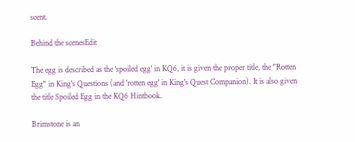scent.

Behind the scenesEdit

The egg is described as the 'spoiled egg' in KQ6, it is given the proper title, the "Rotten Egg" in King's Questions (and 'rotten egg' in King's Quest Companion). It is also given the title Spoiled Egg in the KQ6 Hintbook.

Brimstone is an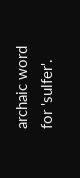archaic word for 'sulfer'.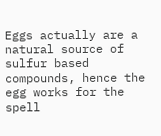Eggs actually are a natural source of sulfur based compounds, hence the egg works for the spell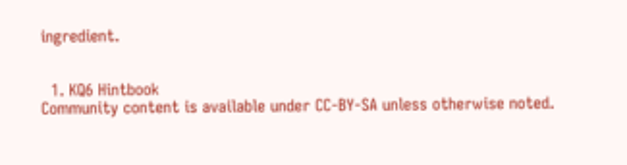ingredient.


  1. KQ6 Hintbook
Community content is available under CC-BY-SA unless otherwise noted.